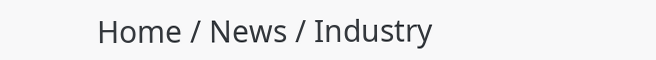Home / News / Industry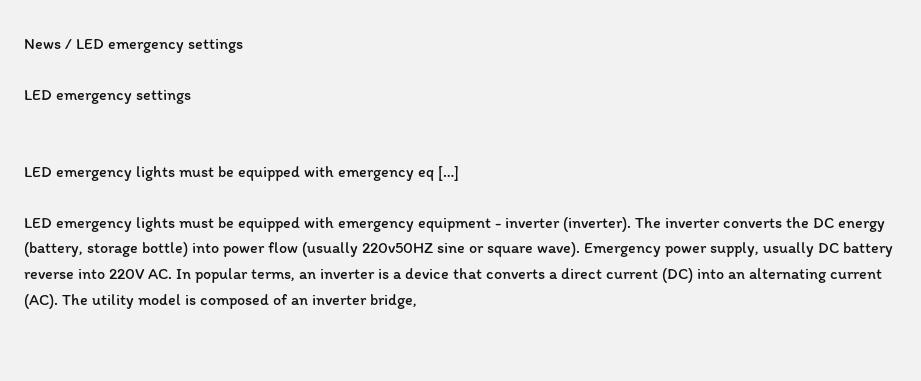News / LED emergency settings

LED emergency settings


LED emergency lights must be equipped with emergency eq […]

LED emergency lights must be equipped with emergency equipment - inverter (inverter). The inverter converts the DC energy (battery, storage bottle) into power flow (usually 220v50HZ sine or square wave). Emergency power supply, usually DC battery reverse into 220V AC. In popular terms, an inverter is a device that converts a direct current (DC) into an alternating current (AC). The utility model is composed of an inverter bridge,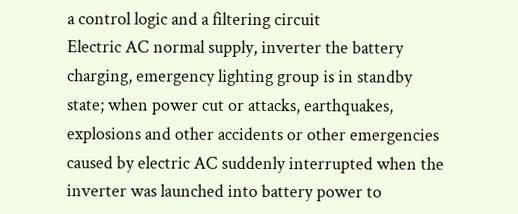a control logic and a filtering circuit
Electric AC normal supply, inverter the battery charging, emergency lighting group is in standby state; when power cut or attacks, earthquakes, explosions and other accidents or other emergencies caused by electric AC suddenly interrupted when the inverter was launched into battery power to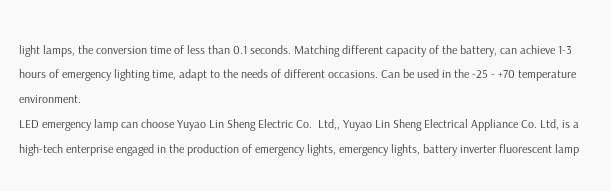light lamps, the conversion time of less than 0.1 seconds. Matching different capacity of the battery, can achieve 1-3 hours of emergency lighting time, adapt to the needs of different occasions. Can be used in the -25 - +70 temperature environment.
LED emergency lamp can choose Yuyao Lin Sheng Electric Co.  Ltd,, Yuyao Lin Sheng Electrical Appliance Co. Ltd, is a high-tech enterprise engaged in the production of emergency lights, emergency lights, battery inverter fluorescent lamp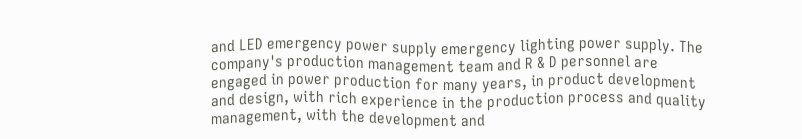and LED emergency power supply emergency lighting power supply. The company's production management team and R & D personnel are engaged in power production for many years, in product development and design, with rich experience in the production process and quality management, with the development and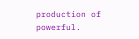production of powerful.